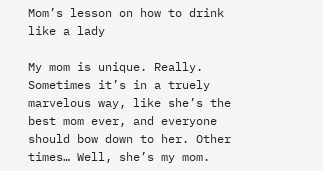Mom’s lesson on how to drink like a lady

My mom is unique. Really. Sometimes it’s in a truely marvelous way, like she’s the best mom ever, and everyone should bow down to her. Other times… Well, she’s my mom.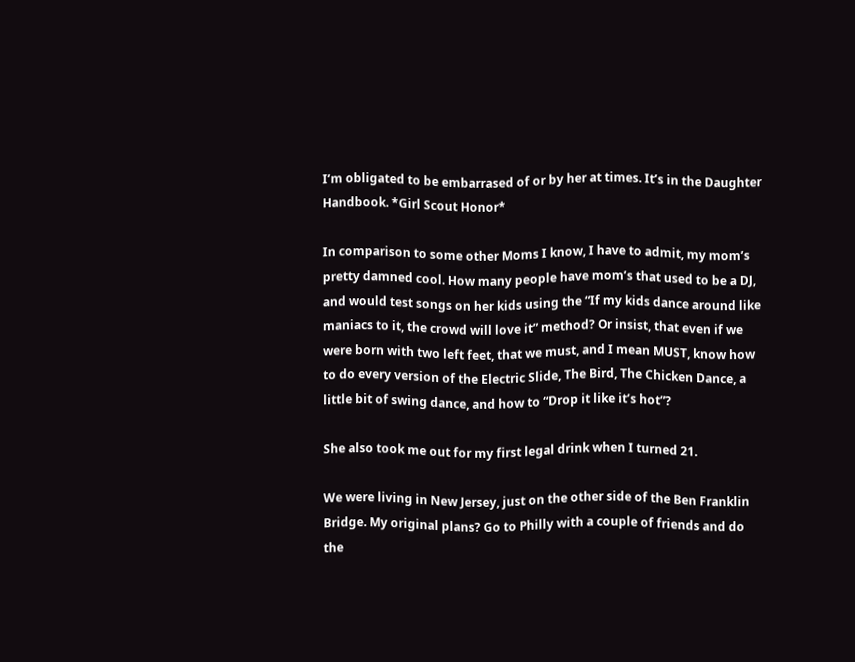I’m obligated to be embarrased of or by her at times. It’s in the Daughter Handbook. *Girl Scout Honor*

In comparison to some other Moms I know, I have to admit, my mom’s pretty damned cool. How many people have mom’s that used to be a DJ, and would test songs on her kids using the “If my kids dance around like maniacs to it, the crowd will love it” method? Or insist, that even if we were born with two left feet, that we must, and I mean MUST, know how to do every version of the Electric Slide, The Bird, The Chicken Dance, a little bit of swing dance, and how to “Drop it like it’s hot”?

She also took me out for my first legal drink when I turned 21.

We were living in New Jersey, just on the other side of the Ben Franklin Bridge. My original plans? Go to Philly with a couple of friends and do the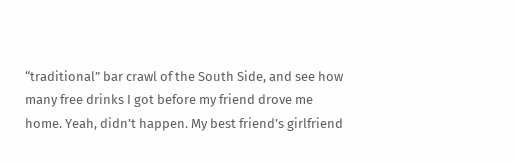“traditional” bar crawl of the South Side, and see how many free drinks I got before my friend drove me home. Yeah, didn’t happen. My best friend’s girlfriend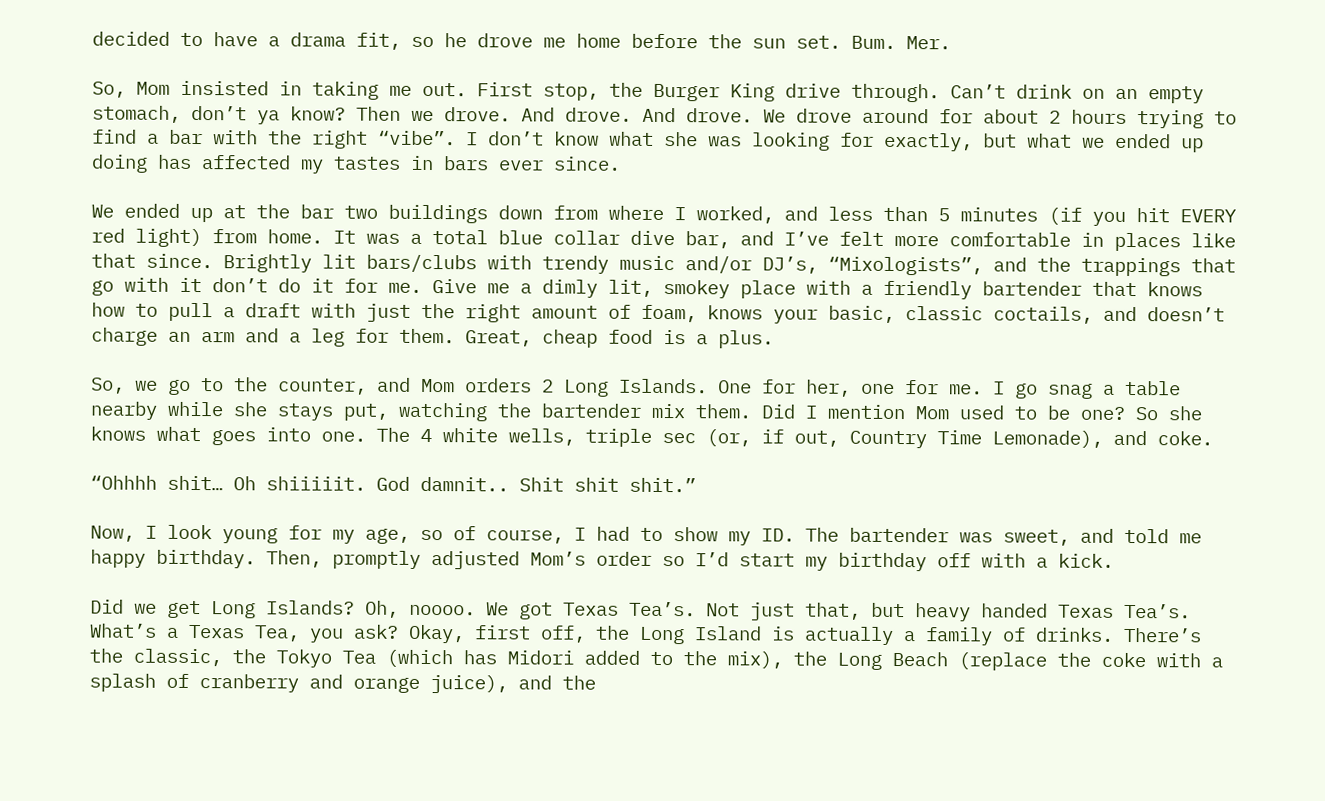decided to have a drama fit, so he drove me home before the sun set. Bum. Mer.

So, Mom insisted in taking me out. First stop, the Burger King drive through. Can’t drink on an empty stomach, don’t ya know? Then we drove. And drove. And drove. We drove around for about 2 hours trying to find a bar with the right “vibe”. I don’t know what she was looking for exactly, but what we ended up doing has affected my tastes in bars ever since.

We ended up at the bar two buildings down from where I worked, and less than 5 minutes (if you hit EVERY red light) from home. It was a total blue collar dive bar, and I’ve felt more comfortable in places like that since. Brightly lit bars/clubs with trendy music and/or DJ’s, “Mixologists”, and the trappings that go with it don’t do it for me. Give me a dimly lit, smokey place with a friendly bartender that knows how to pull a draft with just the right amount of foam, knows your basic, classic coctails, and doesn’t charge an arm and a leg for them. Great, cheap food is a plus.

So, we go to the counter, and Mom orders 2 Long Islands. One for her, one for me. I go snag a table nearby while she stays put, watching the bartender mix them. Did I mention Mom used to be one? So she knows what goes into one. The 4 white wells, triple sec (or, if out, Country Time Lemonade), and coke.

“Ohhhh shit… Oh shiiiiit. God damnit.. Shit shit shit.”

Now, I look young for my age, so of course, I had to show my ID. The bartender was sweet, and told me happy birthday. Then, promptly adjusted Mom’s order so I’d start my birthday off with a kick.

Did we get Long Islands? Oh, noooo. We got Texas Tea’s. Not just that, but heavy handed Texas Tea’s. What’s a Texas Tea, you ask? Okay, first off, the Long Island is actually a family of drinks. There’s the classic, the Tokyo Tea (which has Midori added to the mix), the Long Beach (replace the coke with a splash of cranberry and orange juice), and the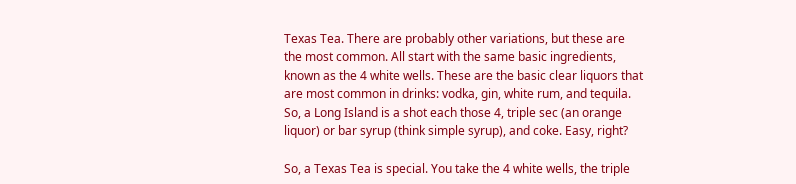Texas Tea. There are probably other variations, but these are the most common. All start with the same basic ingredients, known as the 4 white wells. These are the basic clear liquors that are most common in drinks: vodka, gin, white rum, and tequila. So, a Long Island is a shot each those 4, triple sec (an orange liquor) or bar syrup (think simple syrup), and coke. Easy, right?

So, a Texas Tea is special. You take the 4 white wells, the triple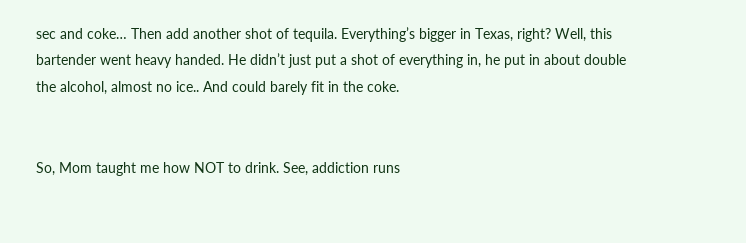sec and coke… Then add another shot of tequila. Everything’s bigger in Texas, right? Well, this bartender went heavy handed. He didn’t just put a shot of everything in, he put in about double the alcohol, almost no ice.. And could barely fit in the coke.


So, Mom taught me how NOT to drink. See, addiction runs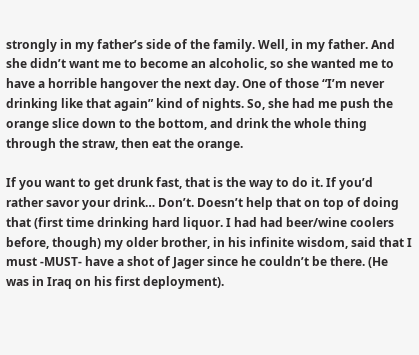strongly in my father’s side of the family. Well, in my father. And she didn’t want me to become an alcoholic, so she wanted me to have a horrible hangover the next day. One of those “I’m never drinking like that again” kind of nights. So, she had me push the orange slice down to the bottom, and drink the whole thing through the straw, then eat the orange.

If you want to get drunk fast, that is the way to do it. If you’d rather savor your drink… Don’t. Doesn’t help that on top of doing that (first time drinking hard liquor. I had had beer/wine coolers before, though) my older brother, in his infinite wisdom, said that I must -MUST- have a shot of Jager since he couldn’t be there. (He was in Iraq on his first deployment).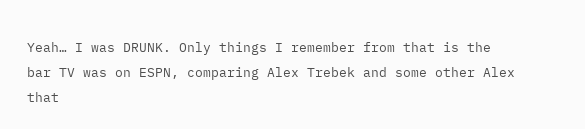Yeah… I was DRUNK. Only things I remember from that is the bar TV was on ESPN, comparing Alex Trebek and some other Alex that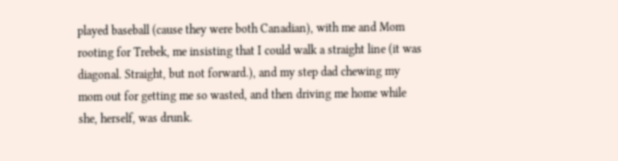played baseball (cause they were both Canadian), with me and Mom rooting for Trebek, me insisting that I could walk a straight line (it was diagonal. Straight, but not forward.), and my step dad chewing my mom out for getting me so wasted, and then driving me home while she, herself, was drunk.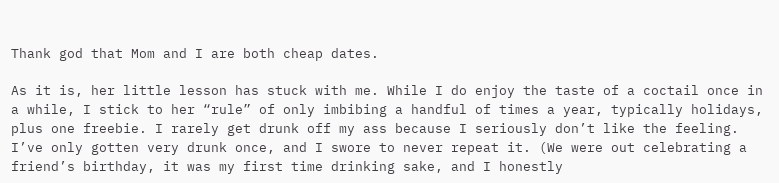Thank god that Mom and I are both cheap dates.

As it is, her little lesson has stuck with me. While I do enjoy the taste of a coctail once in a while, I stick to her “rule” of only imbibing a handful of times a year, typically holidays, plus one freebie. I rarely get drunk off my ass because I seriously don’t like the feeling. I’ve only gotten very drunk once, and I swore to never repeat it. (We were out celebrating a friend’s birthday, it was my first time drinking sake, and I honestly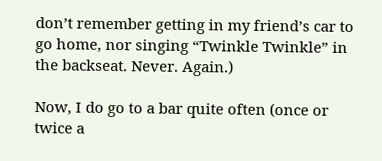don’t remember getting in my friend’s car to go home, nor singing “Twinkle Twinkle” in the backseat. Never. Again.)

Now, I do go to a bar quite often (once or twice a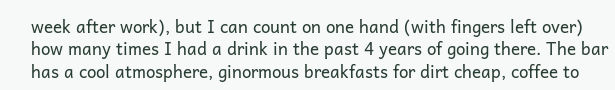week after work), but I can count on one hand (with fingers left over) how many times I had a drink in the past 4 years of going there. The bar has a cool atmosphere, ginormous breakfasts for dirt cheap, coffee to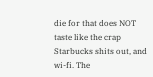die for that does NOT taste like the crap Starbucks shits out, and wi-fi. The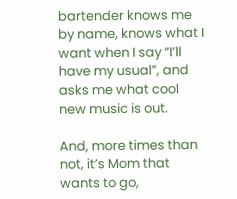bartender knows me by name, knows what I want when I say “I’ll have my usual”, and asks me what cool new music is out.

And, more times than not, it’s Mom that wants to go,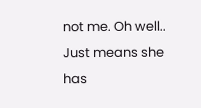not me. Oh well.. Just means she has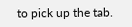to pick up the tab.